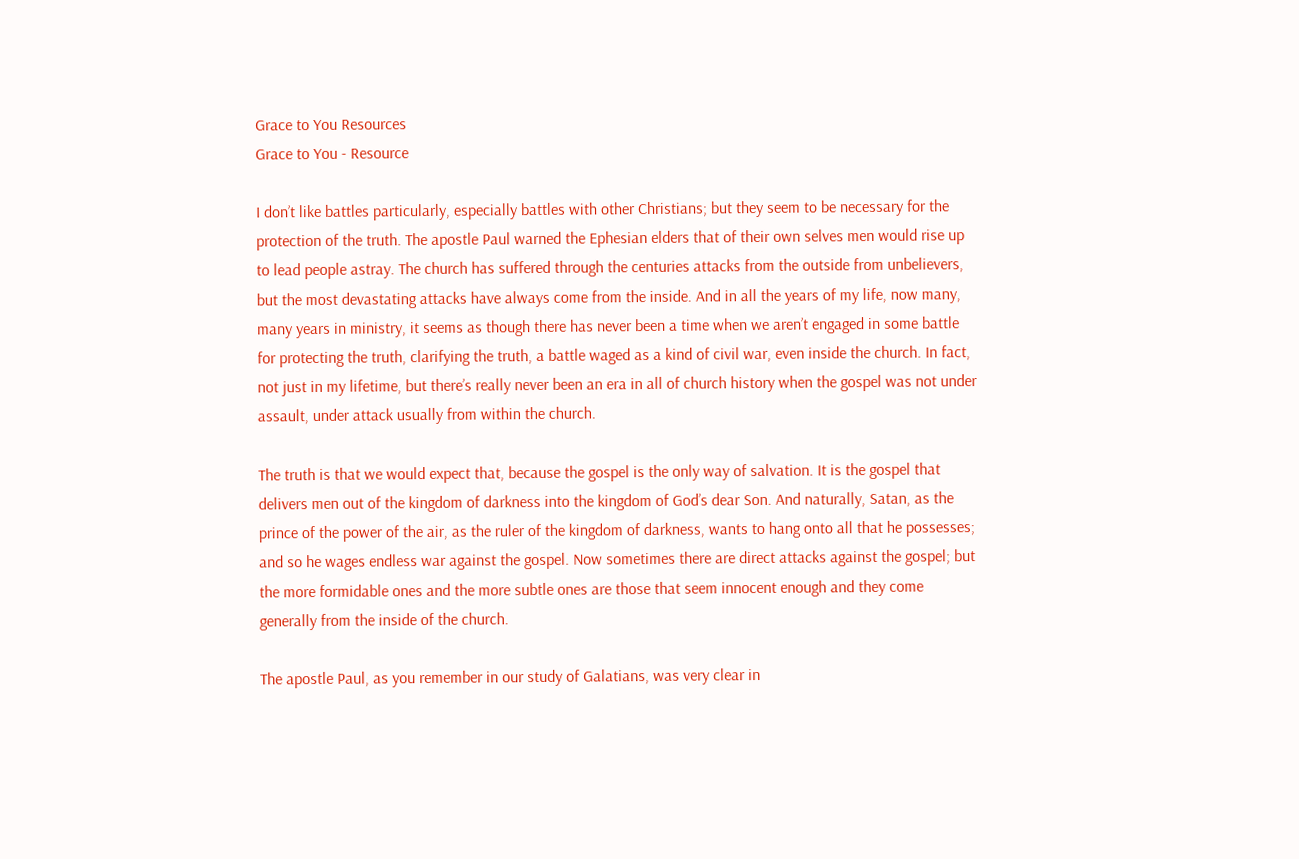Grace to You Resources
Grace to You - Resource

I don’t like battles particularly, especially battles with other Christians; but they seem to be necessary for the protection of the truth. The apostle Paul warned the Ephesian elders that of their own selves men would rise up to lead people astray. The church has suffered through the centuries attacks from the outside from unbelievers, but the most devastating attacks have always come from the inside. And in all the years of my life, now many, many years in ministry, it seems as though there has never been a time when we aren’t engaged in some battle for protecting the truth, clarifying the truth, a battle waged as a kind of civil war, even inside the church. In fact, not just in my lifetime, but there’s really never been an era in all of church history when the gospel was not under assault, under attack usually from within the church.

The truth is that we would expect that, because the gospel is the only way of salvation. It is the gospel that delivers men out of the kingdom of darkness into the kingdom of God’s dear Son. And naturally, Satan, as the prince of the power of the air, as the ruler of the kingdom of darkness, wants to hang onto all that he possesses; and so he wages endless war against the gospel. Now sometimes there are direct attacks against the gospel; but the more formidable ones and the more subtle ones are those that seem innocent enough and they come generally from the inside of the church.

The apostle Paul, as you remember in our study of Galatians, was very clear in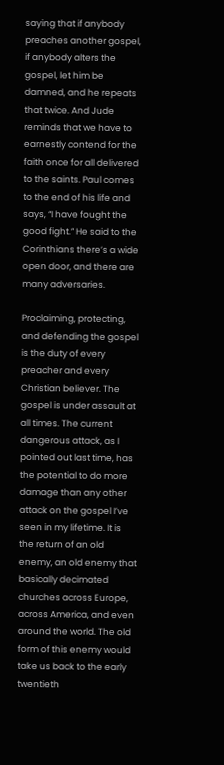saying that if anybody preaches another gospel, if anybody alters the gospel, let him be damned, and he repeats that twice. And Jude reminds that we have to earnestly contend for the faith once for all delivered to the saints. Paul comes to the end of his life and says, “I have fought the good fight.” He said to the Corinthians there’s a wide open door, and there are many adversaries.

Proclaiming, protecting, and defending the gospel is the duty of every preacher and every Christian believer. The gospel is under assault at all times. The current dangerous attack, as I pointed out last time, has the potential to do more damage than any other attack on the gospel I’ve seen in my lifetime. It is the return of an old enemy, an old enemy that basically decimated churches across Europe, across America, and even around the world. The old form of this enemy would take us back to the early twentieth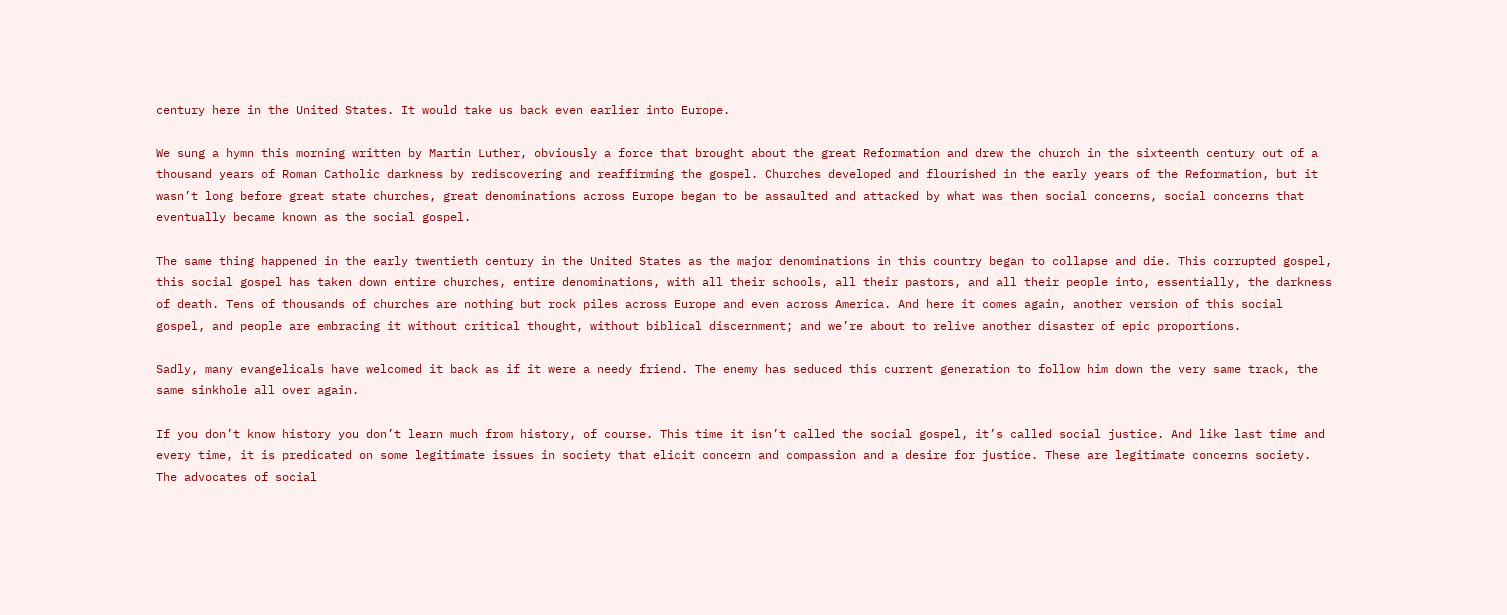century here in the United States. It would take us back even earlier into Europe.

We sung a hymn this morning written by Martin Luther, obviously a force that brought about the great Reformation and drew the church in the sixteenth century out of a thousand years of Roman Catholic darkness by rediscovering and reaffirming the gospel. Churches developed and flourished in the early years of the Reformation, but it wasn’t long before great state churches, great denominations across Europe began to be assaulted and attacked by what was then social concerns, social concerns that eventually became known as the social gospel.

The same thing happened in the early twentieth century in the United States as the major denominations in this country began to collapse and die. This corrupted gospel, this social gospel has taken down entire churches, entire denominations, with all their schools, all their pastors, and all their people into, essentially, the darkness of death. Tens of thousands of churches are nothing but rock piles across Europe and even across America. And here it comes again, another version of this social gospel, and people are embracing it without critical thought, without biblical discernment; and we’re about to relive another disaster of epic proportions.

Sadly, many evangelicals have welcomed it back as if it were a needy friend. The enemy has seduced this current generation to follow him down the very same track, the same sinkhole all over again.

If you don’t know history you don’t learn much from history, of course. This time it isn’t called the social gospel, it’s called social justice. And like last time and every time, it is predicated on some legitimate issues in society that elicit concern and compassion and a desire for justice. These are legitimate concerns society. The advocates of social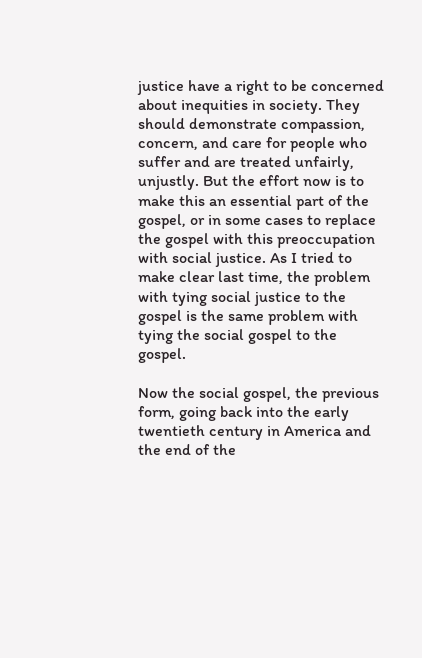justice have a right to be concerned about inequities in society. They should demonstrate compassion, concern, and care for people who suffer and are treated unfairly, unjustly. But the effort now is to make this an essential part of the gospel, or in some cases to replace the gospel with this preoccupation with social justice. As I tried to make clear last time, the problem with tying social justice to the gospel is the same problem with tying the social gospel to the gospel.

Now the social gospel, the previous form, going back into the early twentieth century in America and the end of the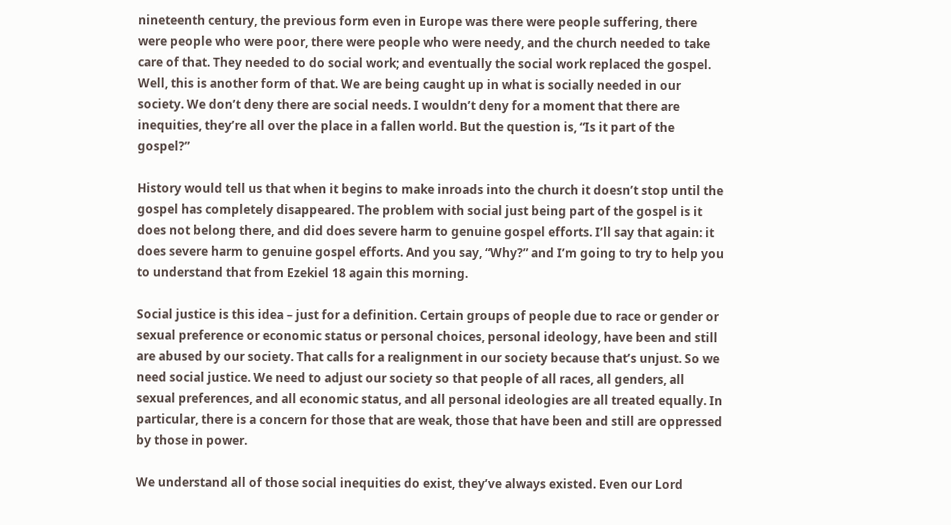nineteenth century, the previous form even in Europe was there were people suffering, there were people who were poor, there were people who were needy, and the church needed to take care of that. They needed to do social work; and eventually the social work replaced the gospel. Well, this is another form of that. We are being caught up in what is socially needed in our society. We don’t deny there are social needs. I wouldn’t deny for a moment that there are inequities, they’re all over the place in a fallen world. But the question is, “Is it part of the gospel?”

History would tell us that when it begins to make inroads into the church it doesn’t stop until the gospel has completely disappeared. The problem with social just being part of the gospel is it does not belong there, and did does severe harm to genuine gospel efforts. I’ll say that again: it does severe harm to genuine gospel efforts. And you say, “Why?” and I’m going to try to help you to understand that from Ezekiel 18 again this morning.

Social justice is this idea – just for a definition. Certain groups of people due to race or gender or sexual preference or economic status or personal choices, personal ideology, have been and still are abused by our society. That calls for a realignment in our society because that’s unjust. So we need social justice. We need to adjust our society so that people of all races, all genders, all sexual preferences, and all economic status, and all personal ideologies are all treated equally. In particular, there is a concern for those that are weak, those that have been and still are oppressed by those in power.

We understand all of those social inequities do exist, they’ve always existed. Even our Lord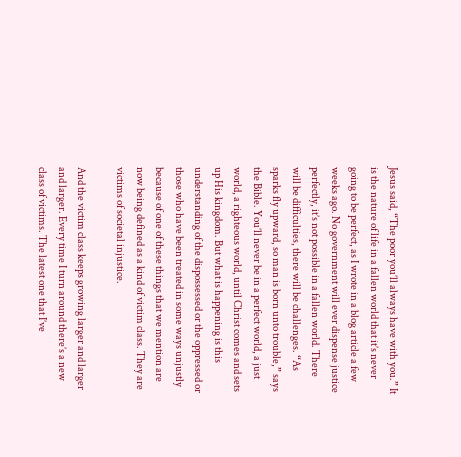Jesus said, “The poor you’ll always have with you.” It is the nature of life in a fallen world that it’s never going to be perfect, as I wrote in a blog article a few weeks ago. No government will ever dispense justice perfectly, it’s not possible in a fallen world. There will be difficulties, there will be challenges. “As sparks fly upward, so man is born unto trouble,” says the Bible. You’ll never be in a perfect world, a just world, a righteous world, until Christ comes and sets up His kingdom. But what is happening is this understanding of the dispossessed or the oppressed or those who have been treated in some ways unjustly because of one of these things that we mention are now being defined as a kind of victim class. They are victims of societal injustice.

And the victim class keeps growing larger and larger and larger. Every time I turn around there’s a new class of victims. The latest one that I’ve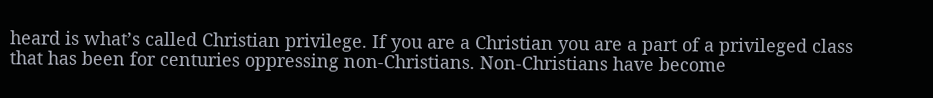heard is what’s called Christian privilege. If you are a Christian you are a part of a privileged class that has been for centuries oppressing non-Christians. Non-Christians have become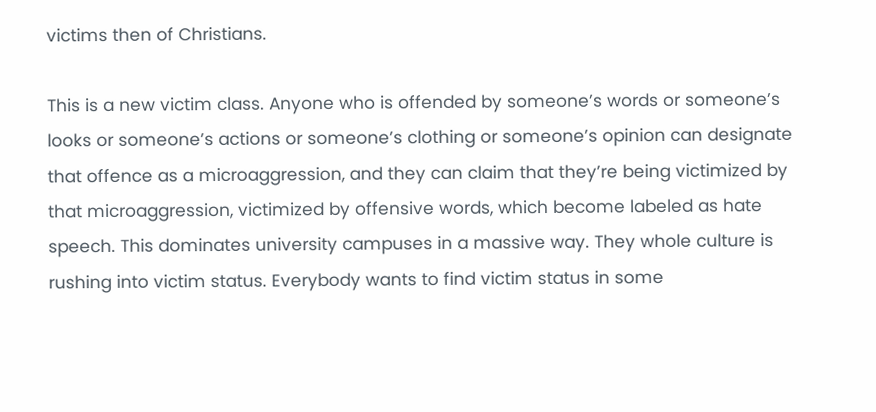victims then of Christians.

This is a new victim class. Anyone who is offended by someone’s words or someone’s looks or someone’s actions or someone’s clothing or someone’s opinion can designate that offence as a microaggression, and they can claim that they’re being victimized by that microaggression, victimized by offensive words, which become labeled as hate speech. This dominates university campuses in a massive way. They whole culture is rushing into victim status. Everybody wants to find victim status in some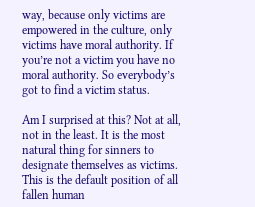way, because only victims are empowered in the culture, only victims have moral authority. If you’re not a victim you have no moral authority. So everybody’s got to find a victim status.

Am I surprised at this? Not at all, not in the least. It is the most natural thing for sinners to designate themselves as victims. This is the default position of all fallen human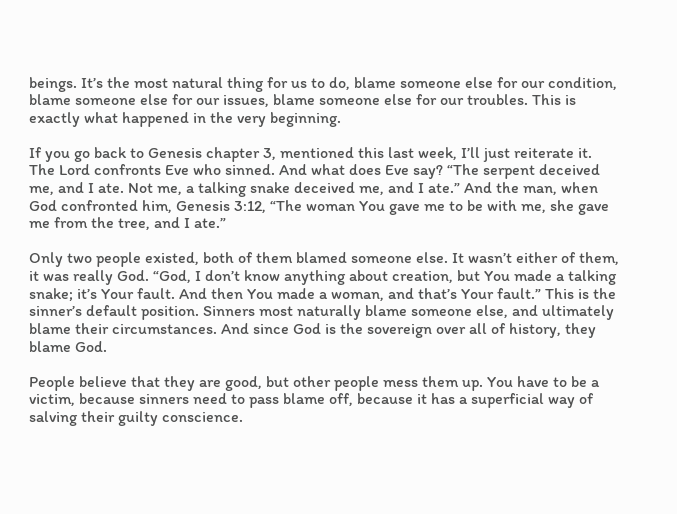beings. It’s the most natural thing for us to do, blame someone else for our condition, blame someone else for our issues, blame someone else for our troubles. This is exactly what happened in the very beginning.

If you go back to Genesis chapter 3, mentioned this last week, I’ll just reiterate it. The Lord confronts Eve who sinned. And what does Eve say? “The serpent deceived me, and I ate. Not me, a talking snake deceived me, and I ate.” And the man, when God confronted him, Genesis 3:12, “The woman You gave me to be with me, she gave me from the tree, and I ate.”

Only two people existed, both of them blamed someone else. It wasn’t either of them, it was really God. “God, I don’t know anything about creation, but You made a talking snake; it’s Your fault. And then You made a woman, and that’s Your fault.” This is the sinner’s default position. Sinners most naturally blame someone else, and ultimately blame their circumstances. And since God is the sovereign over all of history, they blame God.

People believe that they are good, but other people mess them up. You have to be a victim, because sinners need to pass blame off, because it has a superficial way of salving their guilty conscience.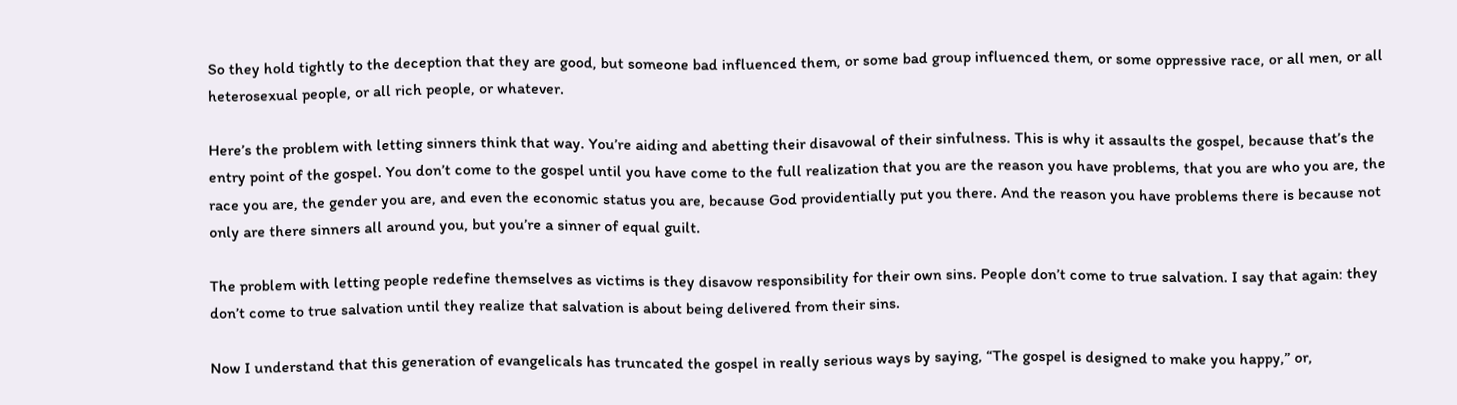So they hold tightly to the deception that they are good, but someone bad influenced them, or some bad group influenced them, or some oppressive race, or all men, or all heterosexual people, or all rich people, or whatever.

Here’s the problem with letting sinners think that way. You’re aiding and abetting their disavowal of their sinfulness. This is why it assaults the gospel, because that’s the entry point of the gospel. You don’t come to the gospel until you have come to the full realization that you are the reason you have problems, that you are who you are, the race you are, the gender you are, and even the economic status you are, because God providentially put you there. And the reason you have problems there is because not only are there sinners all around you, but you’re a sinner of equal guilt.

The problem with letting people redefine themselves as victims is they disavow responsibility for their own sins. People don’t come to true salvation. I say that again: they don’t come to true salvation until they realize that salvation is about being delivered from their sins.

Now I understand that this generation of evangelicals has truncated the gospel in really serious ways by saying, “The gospel is designed to make you happy,” or,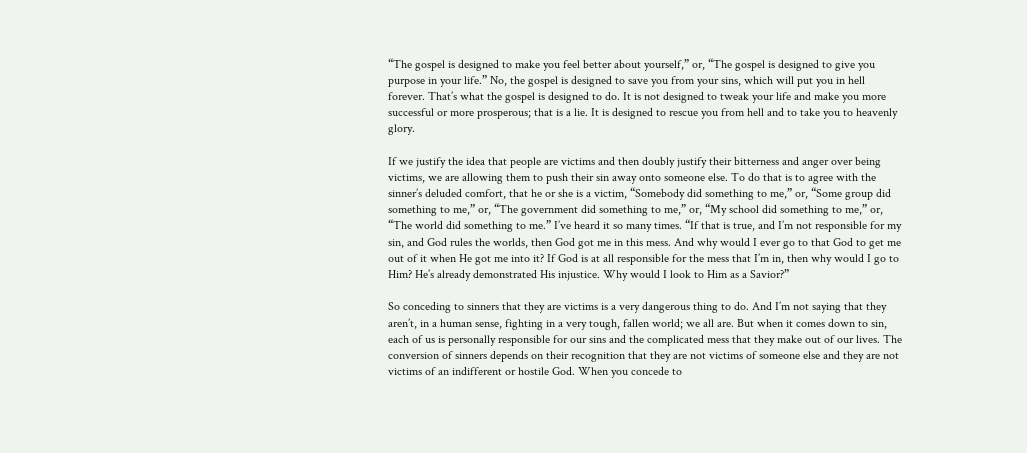“The gospel is designed to make you feel better about yourself,” or, “The gospel is designed to give you purpose in your life.” No, the gospel is designed to save you from your sins, which will put you in hell forever. That’s what the gospel is designed to do. It is not designed to tweak your life and make you more successful or more prosperous; that is a lie. It is designed to rescue you from hell and to take you to heavenly glory.

If we justify the idea that people are victims and then doubly justify their bitterness and anger over being victims, we are allowing them to push their sin away onto someone else. To do that is to agree with the sinner’s deluded comfort, that he or she is a victim, “Somebody did something to me,” or, “Some group did something to me,” or, “The government did something to me,” or, “My school did something to me,” or, “The world did something to me.” I’ve heard it so many times. “If that is true, and I’m not responsible for my sin, and God rules the worlds, then God got me in this mess. And why would I ever go to that God to get me out of it when He got me into it? If God is at all responsible for the mess that I’m in, then why would I go to Him? He’s already demonstrated His injustice. Why would I look to Him as a Savior?”

So conceding to sinners that they are victims is a very dangerous thing to do. And I’m not saying that they aren’t, in a human sense, fighting in a very tough, fallen world; we all are. But when it comes down to sin, each of us is personally responsible for our sins and the complicated mess that they make out of our lives. The conversion of sinners depends on their recognition that they are not victims of someone else and they are not victims of an indifferent or hostile God. When you concede to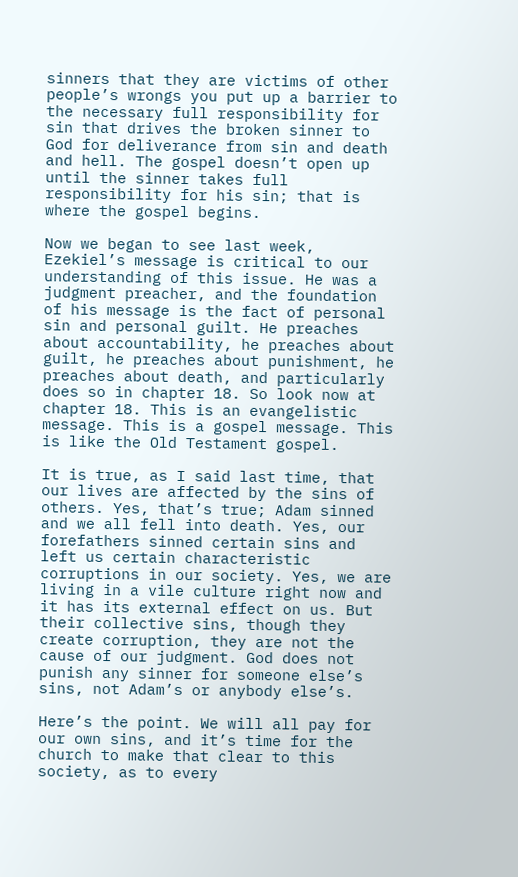sinners that they are victims of other people’s wrongs you put up a barrier to the necessary full responsibility for sin that drives the broken sinner to God for deliverance from sin and death and hell. The gospel doesn’t open up until the sinner takes full responsibility for his sin; that is where the gospel begins.

Now we began to see last week, Ezekiel’s message is critical to our understanding of this issue. He was a judgment preacher, and the foundation of his message is the fact of personal sin and personal guilt. He preaches about accountability, he preaches about guilt, he preaches about punishment, he preaches about death, and particularly does so in chapter 18. So look now at chapter 18. This is an evangelistic message. This is a gospel message. This is like the Old Testament gospel.

It is true, as I said last time, that our lives are affected by the sins of others. Yes, that’s true; Adam sinned and we all fell into death. Yes, our forefathers sinned certain sins and left us certain characteristic corruptions in our society. Yes, we are living in a vile culture right now and it has its external effect on us. But their collective sins, though they create corruption, they are not the cause of our judgment. God does not punish any sinner for someone else’s sins, not Adam’s or anybody else’s.

Here’s the point. We will all pay for our own sins, and it’s time for the church to make that clear to this society, as to every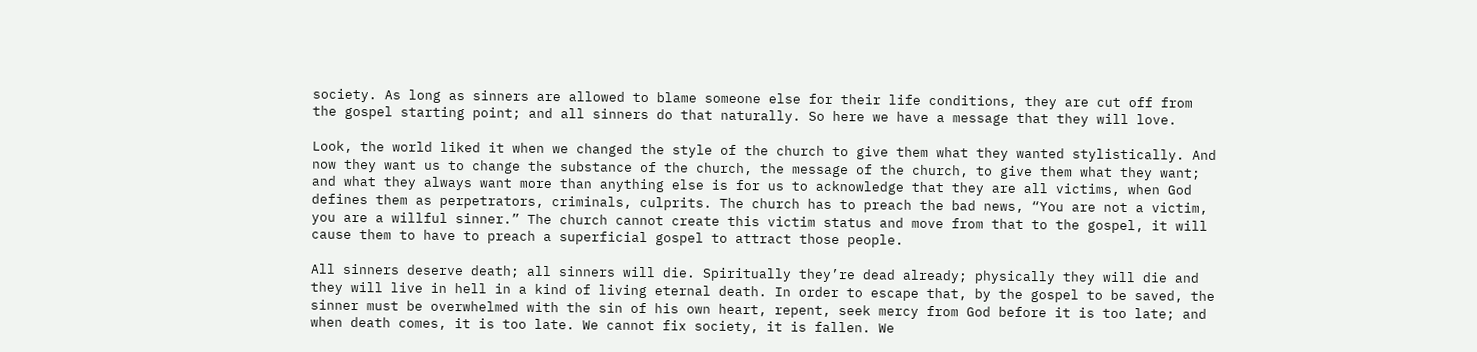society. As long as sinners are allowed to blame someone else for their life conditions, they are cut off from the gospel starting point; and all sinners do that naturally. So here we have a message that they will love.

Look, the world liked it when we changed the style of the church to give them what they wanted stylistically. And now they want us to change the substance of the church, the message of the church, to give them what they want; and what they always want more than anything else is for us to acknowledge that they are all victims, when God defines them as perpetrators, criminals, culprits. The church has to preach the bad news, “You are not a victim, you are a willful sinner.” The church cannot create this victim status and move from that to the gospel, it will cause them to have to preach a superficial gospel to attract those people.

All sinners deserve death; all sinners will die. Spiritually they’re dead already; physically they will die and they will live in hell in a kind of living eternal death. In order to escape that, by the gospel to be saved, the sinner must be overwhelmed with the sin of his own heart, repent, seek mercy from God before it is too late; and when death comes, it is too late. We cannot fix society, it is fallen. We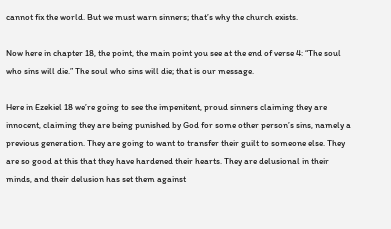cannot fix the world. But we must warn sinners; that’s why the church exists.

Now here in chapter 18, the point, the main point you see at the end of verse 4: “The soul who sins will die.” The soul who sins will die; that is our message.

Here in Ezekiel 18 we’re going to see the impenitent, proud sinners claiming they are innocent, claiming they are being punished by God for some other person’s sins, namely a previous generation. They are going to want to transfer their guilt to someone else. They are so good at this that they have hardened their hearts. They are delusional in their minds, and their delusion has set them against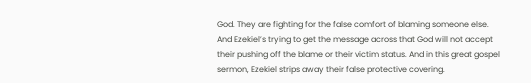God. They are fighting for the false comfort of blaming someone else. And Ezekiel’s trying to get the message across that God will not accept their pushing off the blame or their victim status. And in this great gospel sermon, Ezekiel strips away their false protective covering.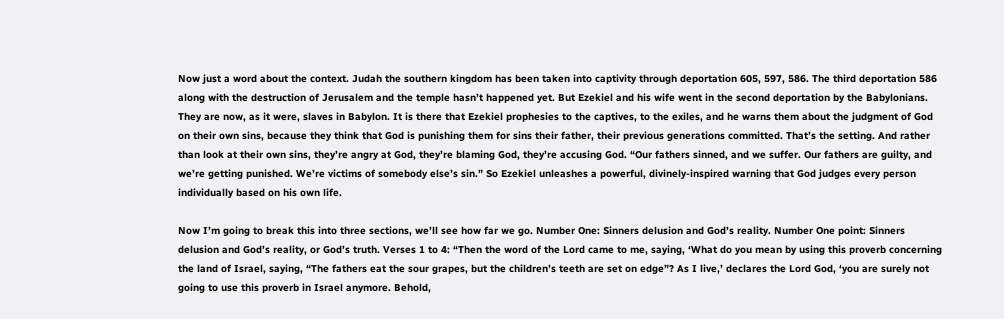Now just a word about the context. Judah the southern kingdom has been taken into captivity through deportation 605, 597, 586. The third deportation 586 along with the destruction of Jerusalem and the temple hasn’t happened yet. But Ezekiel and his wife went in the second deportation by the Babylonians. They are now, as it were, slaves in Babylon. It is there that Ezekiel prophesies to the captives, to the exiles, and he warns them about the judgment of God on their own sins, because they think that God is punishing them for sins their father, their previous generations committed. That’s the setting. And rather than look at their own sins, they’re angry at God, they’re blaming God, they’re accusing God. “Our fathers sinned, and we suffer. Our fathers are guilty, and we’re getting punished. We’re victims of somebody else’s sin.” So Ezekiel unleashes a powerful, divinely-inspired warning that God judges every person individually based on his own life.

Now I’m going to break this into three sections, we’ll see how far we go. Number One: Sinners delusion and God’s reality. Number One point: Sinners delusion and God’s reality, or God’s truth. Verses 1 to 4: “Then the word of the Lord came to me, saying, ‘What do you mean by using this proverb concerning the land of Israel, saying, “The fathers eat the sour grapes, but the children’s teeth are set on edge”? As I live,’ declares the Lord God, ‘you are surely not going to use this proverb in Israel anymore. Behold,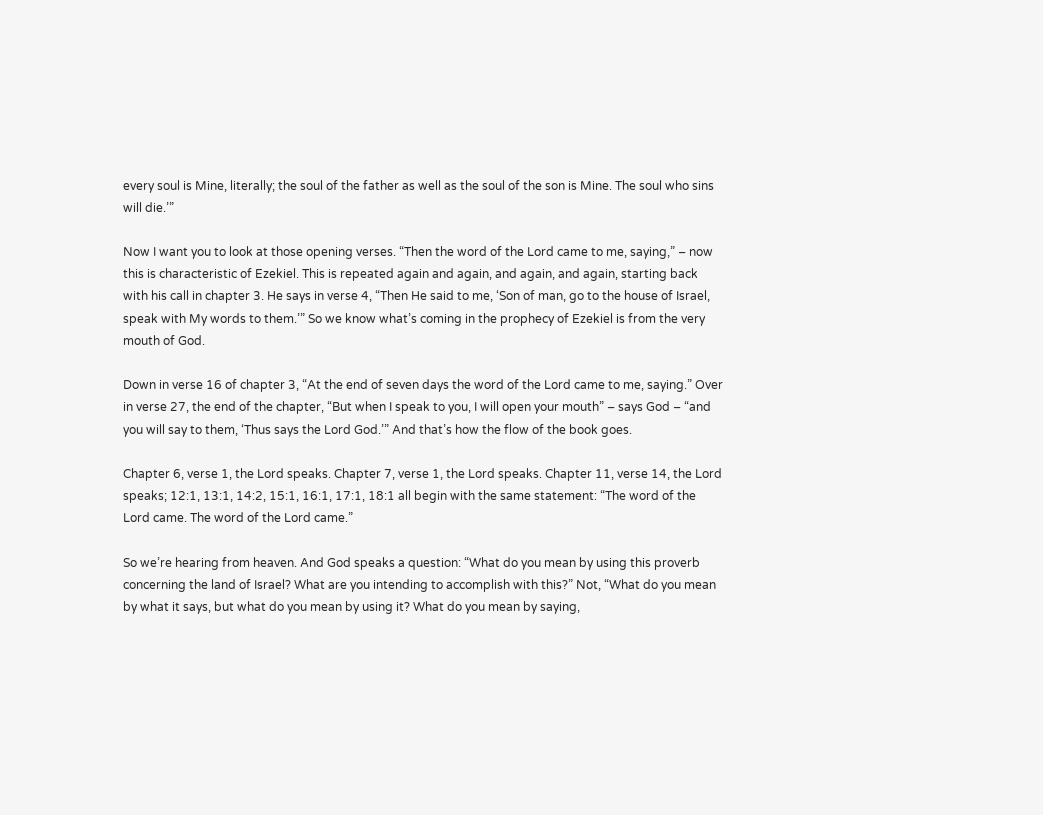every soul is Mine, literally; the soul of the father as well as the soul of the son is Mine. The soul who sins will die.’”

Now I want you to look at those opening verses. “Then the word of the Lord came to me, saying,” – now this is characteristic of Ezekiel. This is repeated again and again, and again, and again, starting back with his call in chapter 3. He says in verse 4, “Then He said to me, ‘Son of man, go to the house of Israel, speak with My words to them.’” So we know what’s coming in the prophecy of Ezekiel is from the very mouth of God.

Down in verse 16 of chapter 3, “At the end of seven days the word of the Lord came to me, saying.” Over in verse 27, the end of the chapter, “But when I speak to you, I will open your mouth” – says God – “and you will say to them, ‘Thus says the Lord God.’” And that’s how the flow of the book goes.

Chapter 6, verse 1, the Lord speaks. Chapter 7, verse 1, the Lord speaks. Chapter 11, verse 14, the Lord speaks; 12:1, 13:1, 14:2, 15:1, 16:1, 17:1, 18:1 all begin with the same statement: “The word of the Lord came. The word of the Lord came.”

So we’re hearing from heaven. And God speaks a question: “What do you mean by using this proverb concerning the land of Israel? What are you intending to accomplish with this?” Not, “What do you mean by what it says, but what do you mean by using it? What do you mean by saying,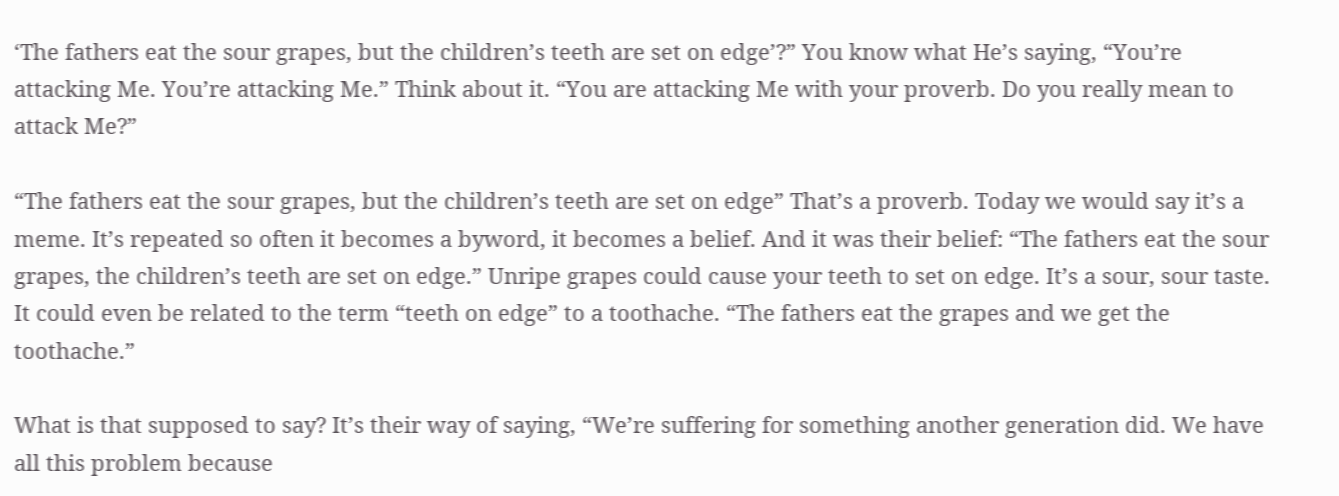‘The fathers eat the sour grapes, but the children’s teeth are set on edge’?” You know what He’s saying, “You’re attacking Me. You’re attacking Me.” Think about it. “You are attacking Me with your proverb. Do you really mean to attack Me?”

“The fathers eat the sour grapes, but the children’s teeth are set on edge” That’s a proverb. Today we would say it’s a meme. It’s repeated so often it becomes a byword, it becomes a belief. And it was their belief: “The fathers eat the sour grapes, the children’s teeth are set on edge.” Unripe grapes could cause your teeth to set on edge. It’s a sour, sour taste. It could even be related to the term “teeth on edge” to a toothache. “The fathers eat the grapes and we get the toothache.”

What is that supposed to say? It’s their way of saying, “We’re suffering for something another generation did. We have all this problem because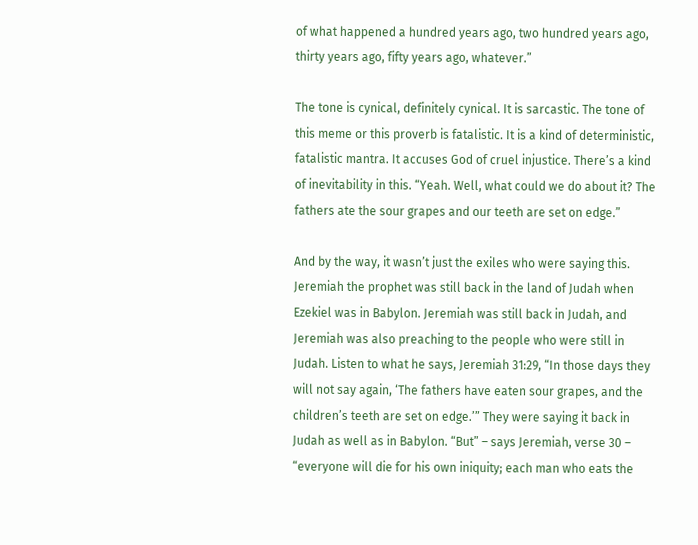of what happened a hundred years ago, two hundred years ago, thirty years ago, fifty years ago, whatever.”

The tone is cynical, definitely cynical. It is sarcastic. The tone of this meme or this proverb is fatalistic. It is a kind of deterministic, fatalistic mantra. It accuses God of cruel injustice. There’s a kind of inevitability in this. “Yeah. Well, what could we do about it? The fathers ate the sour grapes and our teeth are set on edge.”

And by the way, it wasn’t just the exiles who were saying this. Jeremiah the prophet was still back in the land of Judah when Ezekiel was in Babylon. Jeremiah was still back in Judah, and Jeremiah was also preaching to the people who were still in Judah. Listen to what he says, Jeremiah 31:29, “In those days they will not say again, ‘The fathers have eaten sour grapes, and the children’s teeth are set on edge.’” They were saying it back in Judah as well as in Babylon. “But” – says Jeremiah, verse 30 – “everyone will die for his own iniquity; each man who eats the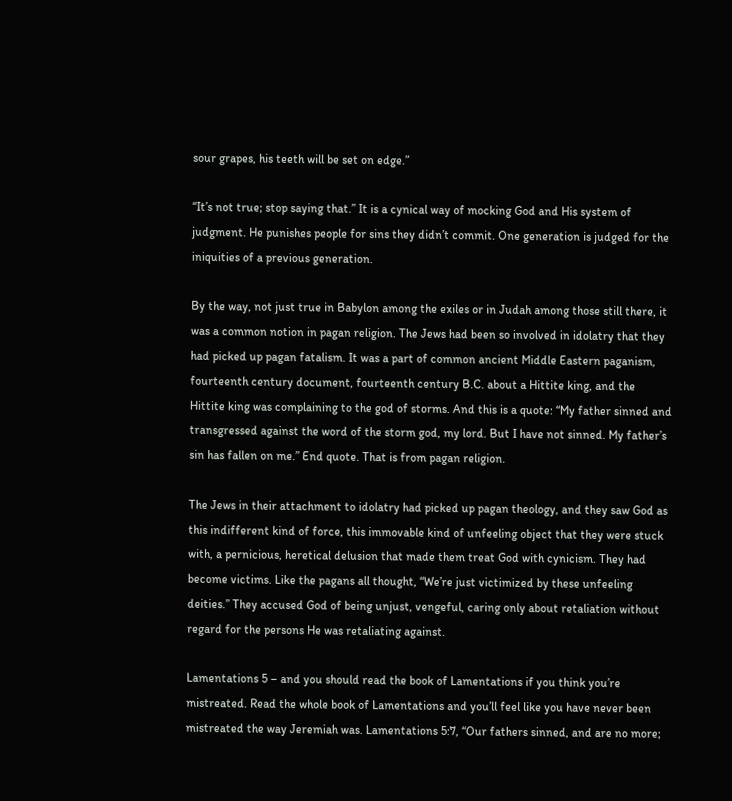sour grapes, his teeth will be set on edge.”

“It’s not true; stop saying that.” It is a cynical way of mocking God and His system of judgment. He punishes people for sins they didn’t commit. One generation is judged for the iniquities of a previous generation.

By the way, not just true in Babylon among the exiles or in Judah among those still there, it was a common notion in pagan religion. The Jews had been so involved in idolatry that they had picked up pagan fatalism. It was a part of common ancient Middle Eastern paganism, fourteenth century document, fourteenth century B.C. about a Hittite king, and the Hittite king was complaining to the god of storms. And this is a quote: “My father sinned and transgressed against the word of the storm god, my lord. But I have not sinned. My father’s sin has fallen on me.” End quote. That is from pagan religion.

The Jews in their attachment to idolatry had picked up pagan theology, and they saw God as this indifferent kind of force, this immovable kind of unfeeling object that they were stuck with, a pernicious, heretical delusion that made them treat God with cynicism. They had become victims. Like the pagans all thought, “We’re just victimized by these unfeeling deities.” They accused God of being unjust, vengeful, caring only about retaliation without regard for the persons He was retaliating against.

Lamentations 5 – and you should read the book of Lamentations if you think you’re mistreated. Read the whole book of Lamentations and you’ll feel like you have never been mistreated the way Jeremiah was. Lamentations 5:7, “Our fathers sinned, and are no more;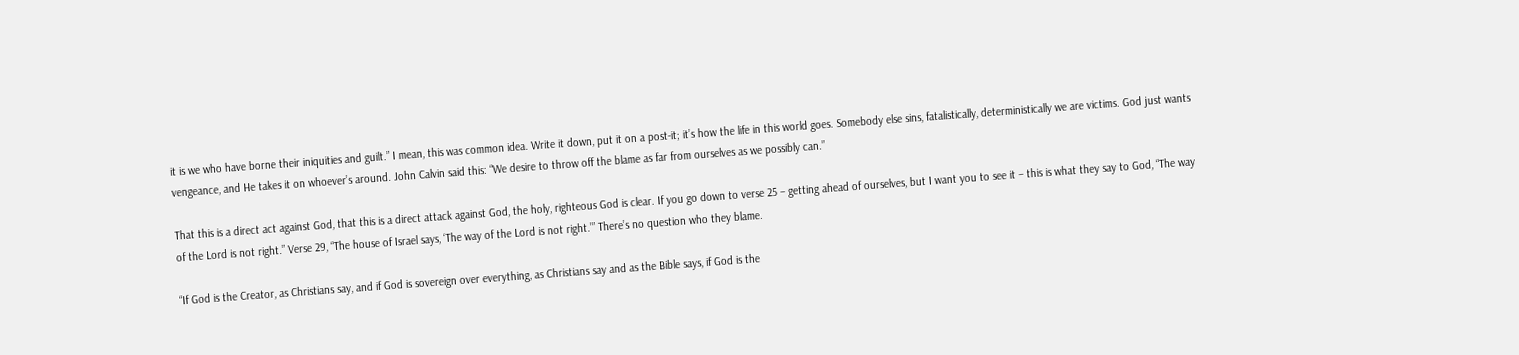it is we who have borne their iniquities and guilt.” I mean, this was common idea. Write it down, put it on a post-it; it’s how the life in this world goes. Somebody else sins, fatalistically, deterministically we are victims. God just wants vengeance, and He takes it on whoever’s around. John Calvin said this: “We desire to throw off the blame as far from ourselves as we possibly can.”

That this is a direct act against God, that this is a direct attack against God, the holy, righteous God is clear. If you go down to verse 25 – getting ahead of ourselves, but I want you to see it – this is what they say to God, “The way of the Lord is not right.” Verse 29, “The house of Israel says, ‘The way of the Lord is not right.’” There’s no question who they blame.

“If God is the Creator, as Christians say, and if God is sovereign over everything, as Christians say and as the Bible says, if God is the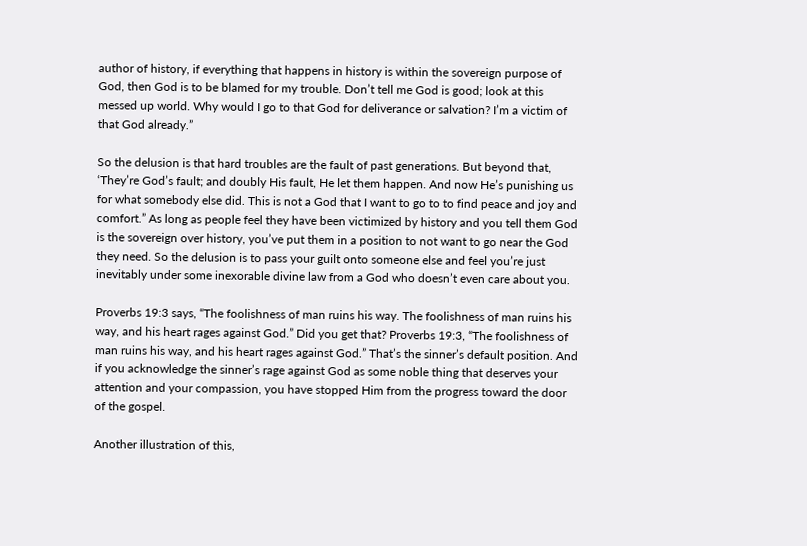author of history, if everything that happens in history is within the sovereign purpose of God, then God is to be blamed for my trouble. Don’t tell me God is good; look at this messed up world. Why would I go to that God for deliverance or salvation? I’m a victim of that God already.”

So the delusion is that hard troubles are the fault of past generations. But beyond that, ‘They’re God’s fault; and doubly His fault, He let them happen. And now He’s punishing us for what somebody else did. This is not a God that I want to go to to find peace and joy and comfort.” As long as people feel they have been victimized by history and you tell them God is the sovereign over history, you’ve put them in a position to not want to go near the God they need. So the delusion is to pass your guilt onto someone else and feel you’re just inevitably under some inexorable divine law from a God who doesn’t even care about you.

Proverbs 19:3 says, “The foolishness of man ruins his way. The foolishness of man ruins his way, and his heart rages against God.” Did you get that? Proverbs 19:3, “The foolishness of man ruins his way, and his heart rages against God.” That’s the sinner’s default position. And if you acknowledge the sinner’s rage against God as some noble thing that deserves your attention and your compassion, you have stopped Him from the progress toward the door of the gospel.

Another illustration of this,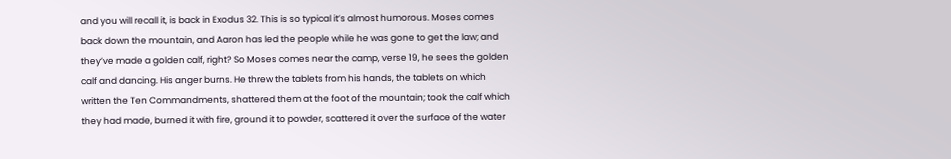and you will recall it, is back in Exodus 32. This is so typical it’s almost humorous. Moses comes back down the mountain, and Aaron has led the people while he was gone to get the law; and they’ve made a golden calf, right? So Moses comes near the camp, verse 19, he sees the golden calf and dancing. His anger burns. He threw the tablets from his hands, the tablets on which written the Ten Commandments, shattered them at the foot of the mountain; took the calf which they had made, burned it with fire, ground it to powder, scattered it over the surface of the water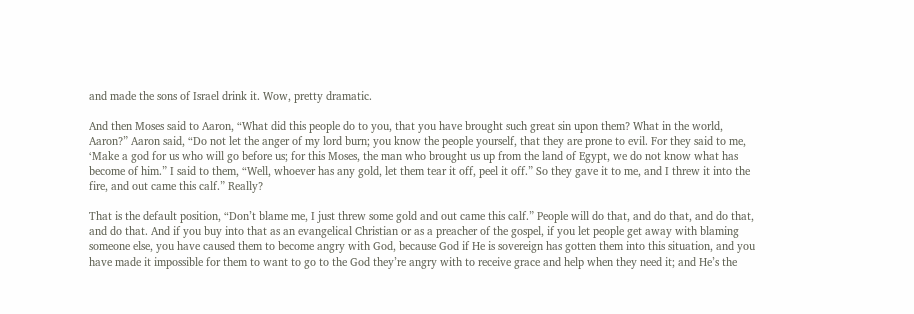and made the sons of Israel drink it. Wow, pretty dramatic.

And then Moses said to Aaron, “What did this people do to you, that you have brought such great sin upon them? What in the world, Aaron?” Aaron said, “Do not let the anger of my lord burn; you know the people yourself, that they are prone to evil. For they said to me, ‘Make a god for us who will go before us; for this Moses, the man who brought us up from the land of Egypt, we do not know what has become of him.” I said to them, “Well, whoever has any gold, let them tear it off, peel it off.” So they gave it to me, and I threw it into the fire, and out came this calf.” Really?

That is the default position, “Don’t blame me, I just threw some gold and out came this calf.” People will do that, and do that, and do that, and do that. And if you buy into that as an evangelical Christian or as a preacher of the gospel, if you let people get away with blaming someone else, you have caused them to become angry with God, because God if He is sovereign has gotten them into this situation, and you have made it impossible for them to want to go to the God they’re angry with to receive grace and help when they need it; and He’s the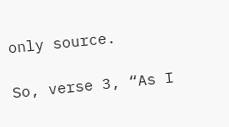only source.

So, verse 3, “As I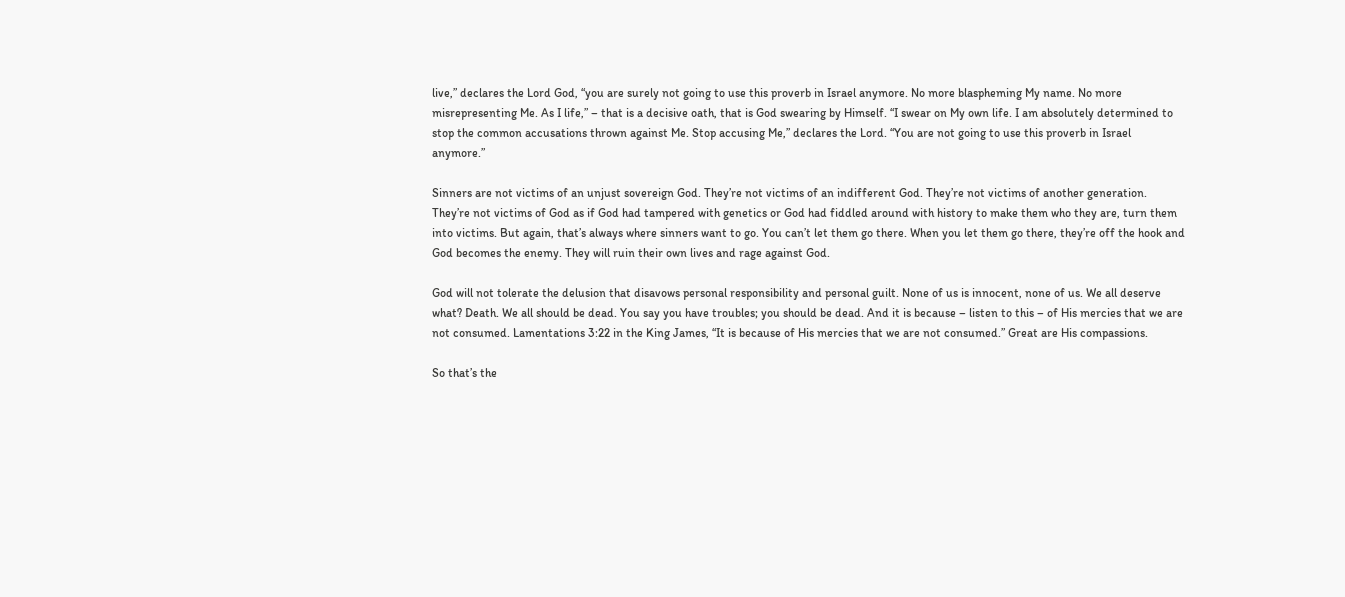live,” declares the Lord God, “you are surely not going to use this proverb in Israel anymore. No more blaspheming My name. No more misrepresenting Me. As I life,” – that is a decisive oath, that is God swearing by Himself. “I swear on My own life. I am absolutely determined to stop the common accusations thrown against Me. Stop accusing Me,” declares the Lord. “You are not going to use this proverb in Israel anymore.”

Sinners are not victims of an unjust sovereign God. They’re not victims of an indifferent God. They’re not victims of another generation. They’re not victims of God as if God had tampered with genetics or God had fiddled around with history to make them who they are, turn them into victims. But again, that’s always where sinners want to go. You can’t let them go there. When you let them go there, they’re off the hook and God becomes the enemy. They will ruin their own lives and rage against God.

God will not tolerate the delusion that disavows personal responsibility and personal guilt. None of us is innocent, none of us. We all deserve what? Death. We all should be dead. You say you have troubles; you should be dead. And it is because – listen to this – of His mercies that we are not consumed. Lamentations 3:22 in the King James, “It is because of His mercies that we are not consumed.” Great are His compassions.

So that’s the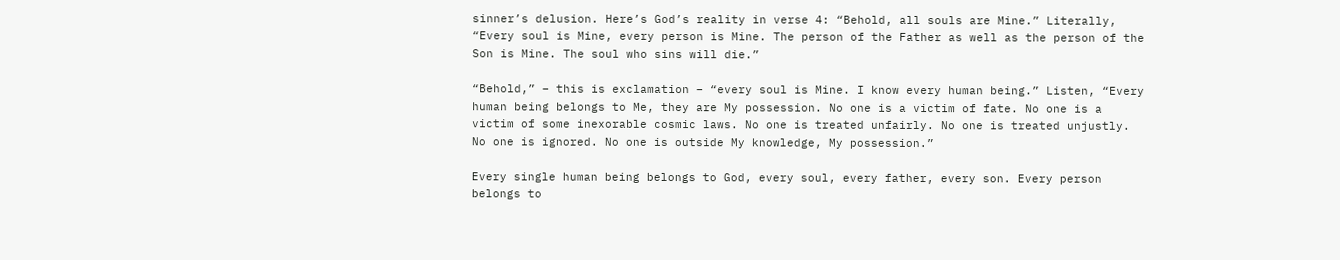sinner’s delusion. Here’s God’s reality in verse 4: “Behold, all souls are Mine.” Literally, “Every soul is Mine, every person is Mine. The person of the Father as well as the person of the Son is Mine. The soul who sins will die.”

“Behold,” – this is exclamation – “every soul is Mine. I know every human being.” Listen, “Every human being belongs to Me, they are My possession. No one is a victim of fate. No one is a victim of some inexorable cosmic laws. No one is treated unfairly. No one is treated unjustly. No one is ignored. No one is outside My knowledge, My possession.”

Every single human being belongs to God, every soul, every father, every son. Every person belongs to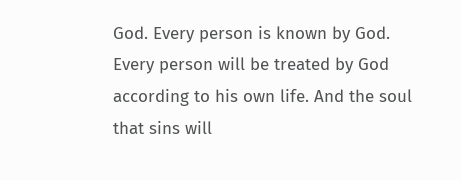God. Every person is known by God. Every person will be treated by God according to his own life. And the soul that sins will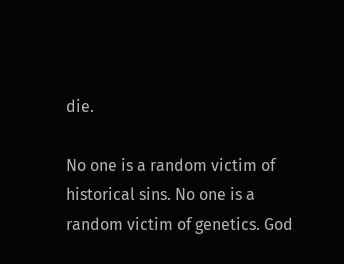die.

No one is a random victim of historical sins. No one is a random victim of genetics. God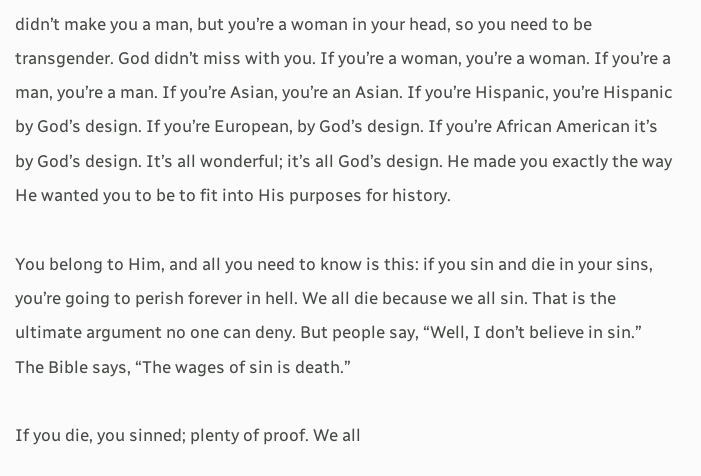didn’t make you a man, but you’re a woman in your head, so you need to be transgender. God didn’t miss with you. If you’re a woman, you’re a woman. If you’re a man, you’re a man. If you’re Asian, you’re an Asian. If you’re Hispanic, you’re Hispanic by God’s design. If you’re European, by God’s design. If you’re African American it’s by God’s design. It’s all wonderful; it’s all God’s design. He made you exactly the way He wanted you to be to fit into His purposes for history.

You belong to Him, and all you need to know is this: if you sin and die in your sins, you’re going to perish forever in hell. We all die because we all sin. That is the ultimate argument no one can deny. But people say, “Well, I don’t believe in sin.” The Bible says, “The wages of sin is death.”

If you die, you sinned; plenty of proof. We all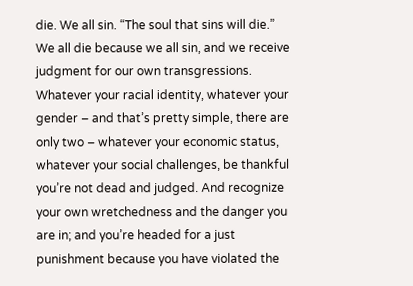die. We all sin. “The soul that sins will die.” We all die because we all sin, and we receive judgment for our own transgressions. Whatever your racial identity, whatever your gender – and that’s pretty simple, there are only two – whatever your economic status, whatever your social challenges, be thankful you’re not dead and judged. And recognize your own wretchedness and the danger you are in; and you’re headed for a just punishment because you have violated the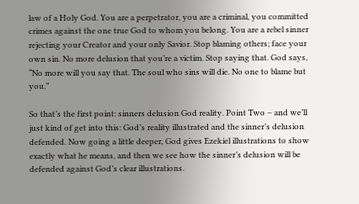law of a Holy God. You are a perpetrator, you are a criminal, you committed crimes against the one true God to whom you belong. You are a rebel sinner rejecting your Creator and your only Savior. Stop blaming others; face your own sin. No more delusion that you’re a victim. Stop saying that. God says, “No more will you say that. The soul who sins will die. No one to blame but you.”

So that’s the first point: sinners delusion God reality. Point Two – and we’ll just kind of get into this: God’s reality illustrated and the sinner’s delusion defended. Now going a little deeper, God gives Ezekiel illustrations to show exactly what he means, and then we see how the sinner’s delusion will be defended against God’s clear illustrations.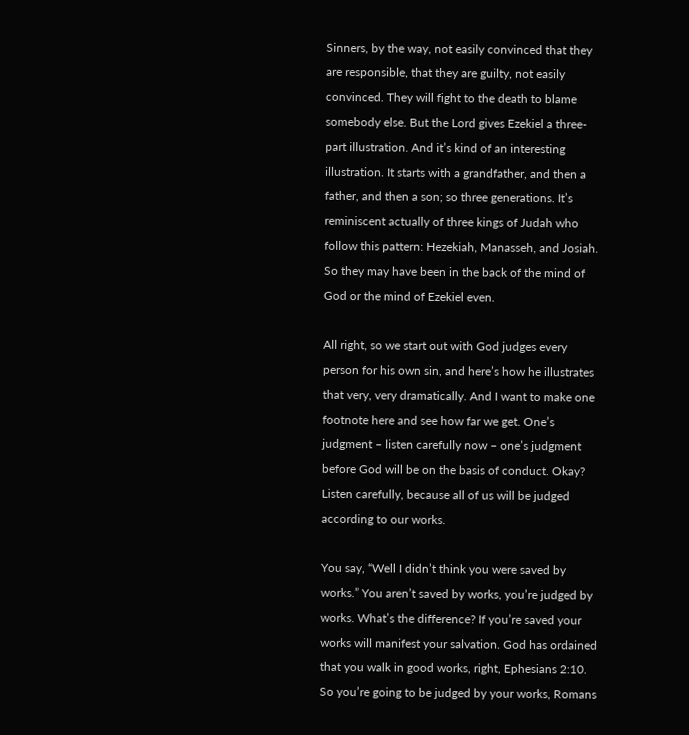Sinners, by the way, not easily convinced that they are responsible, that they are guilty, not easily convinced. They will fight to the death to blame somebody else. But the Lord gives Ezekiel a three-part illustration. And it’s kind of an interesting illustration. It starts with a grandfather, and then a father, and then a son; so three generations. It’s reminiscent actually of three kings of Judah who follow this pattern: Hezekiah, Manasseh, and Josiah. So they may have been in the back of the mind of God or the mind of Ezekiel even.

All right, so we start out with God judges every person for his own sin, and here’s how he illustrates that very, very dramatically. And I want to make one footnote here and see how far we get. One’s judgment – listen carefully now – one’s judgment before God will be on the basis of conduct. Okay? Listen carefully, because all of us will be judged according to our works.

You say, “Well I didn’t think you were saved by works.” You aren’t saved by works, you’re judged by works. What’s the difference? If you’re saved your works will manifest your salvation. God has ordained that you walk in good works, right, Ephesians 2:10. So you’re going to be judged by your works, Romans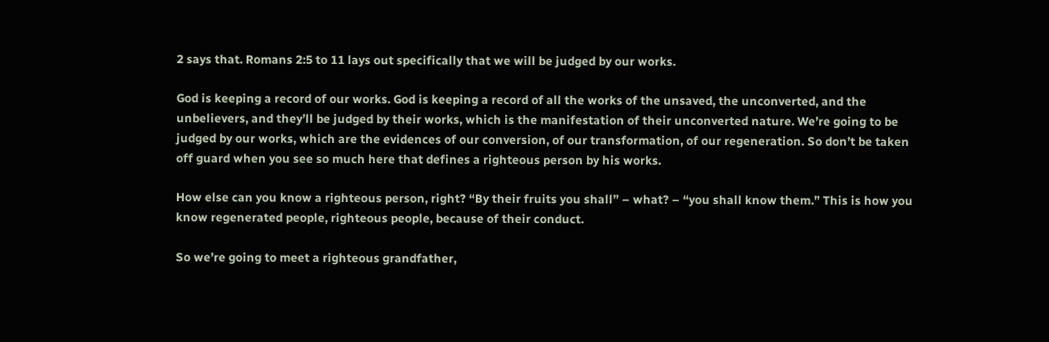2 says that. Romans 2:5 to 11 lays out specifically that we will be judged by our works.

God is keeping a record of our works. God is keeping a record of all the works of the unsaved, the unconverted, and the unbelievers, and they’ll be judged by their works, which is the manifestation of their unconverted nature. We’re going to be judged by our works, which are the evidences of our conversion, of our transformation, of our regeneration. So don’t be taken off guard when you see so much here that defines a righteous person by his works.

How else can you know a righteous person, right? “By their fruits you shall” – what? – “you shall know them.” This is how you know regenerated people, righteous people, because of their conduct.

So we’re going to meet a righteous grandfather,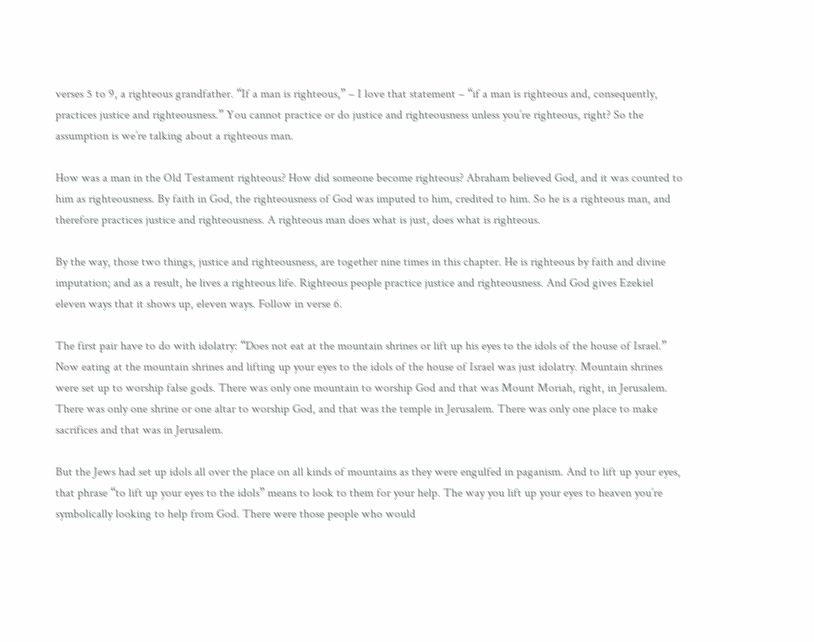verses 5 to 9, a righteous grandfather. “If a man is righteous,” – I love that statement – “if a man is righteous and, consequently, practices justice and righteousness.” You cannot practice or do justice and righteousness unless you’re righteous, right? So the assumption is we’re talking about a righteous man.

How was a man in the Old Testament righteous? How did someone become righteous? Abraham believed God, and it was counted to him as righteousness. By faith in God, the righteousness of God was imputed to him, credited to him. So he is a righteous man, and therefore practices justice and righteousness. A righteous man does what is just, does what is righteous.

By the way, those two things, justice and righteousness, are together nine times in this chapter. He is righteous by faith and divine imputation; and as a result, he lives a righteous life. Righteous people practice justice and righteousness. And God gives Ezekiel eleven ways that it shows up, eleven ways. Follow in verse 6.

The first pair have to do with idolatry: “Does not eat at the mountain shrines or lift up his eyes to the idols of the house of Israel.” Now eating at the mountain shrines and lifting up your eyes to the idols of the house of Israel was just idolatry. Mountain shrines were set up to worship false gods. There was only one mountain to worship God and that was Mount Moriah, right, in Jerusalem. There was only one shrine or one altar to worship God, and that was the temple in Jerusalem. There was only one place to make sacrifices and that was in Jerusalem.

But the Jews had set up idols all over the place on all kinds of mountains as they were engulfed in paganism. And to lift up your eyes, that phrase “to lift up your eyes to the idols” means to look to them for your help. The way you lift up your eyes to heaven you’re symbolically looking to help from God. There were those people who would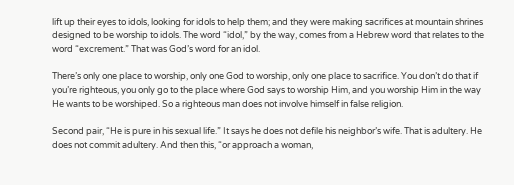lift up their eyes to idols, looking for idols to help them; and they were making sacrifices at mountain shrines designed to be worship to idols. The word “idol,” by the way, comes from a Hebrew word that relates to the word “excrement.” That was God’s word for an idol.

There’s only one place to worship, only one God to worship, only one place to sacrifice. You don’t do that if you’re righteous, you only go to the place where God says to worship Him, and you worship Him in the way He wants to be worshiped. So a righteous man does not involve himself in false religion.

Second pair, “He is pure in his sexual life.” It says he does not defile his neighbor’s wife. That is adultery. He does not commit adultery. And then this, “or approach a woman,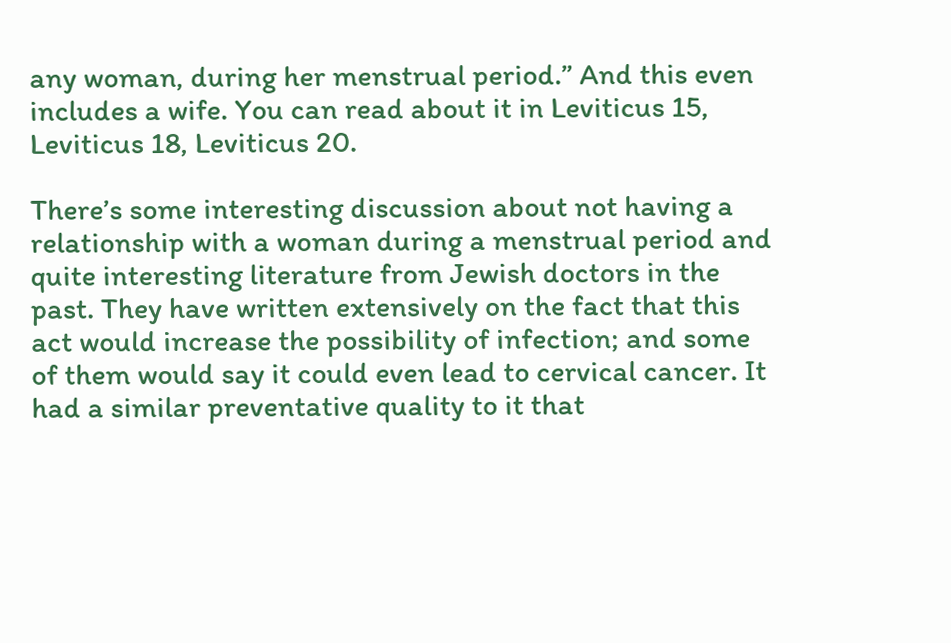any woman, during her menstrual period.” And this even includes a wife. You can read about it in Leviticus 15, Leviticus 18, Leviticus 20.

There’s some interesting discussion about not having a relationship with a woman during a menstrual period and quite interesting literature from Jewish doctors in the past. They have written extensively on the fact that this act would increase the possibility of infection; and some of them would say it could even lead to cervical cancer. It had a similar preventative quality to it that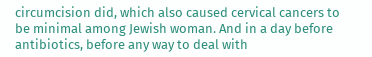circumcision did, which also caused cervical cancers to be minimal among Jewish woman. And in a day before antibiotics, before any way to deal with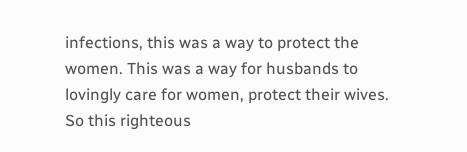infections, this was a way to protect the women. This was a way for husbands to lovingly care for women, protect their wives. So this righteous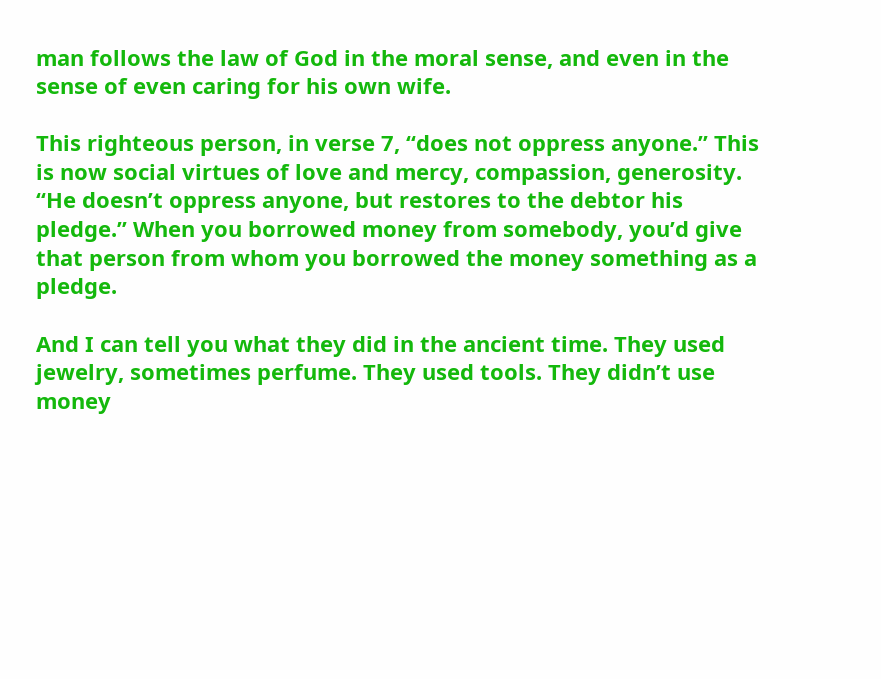man follows the law of God in the moral sense, and even in the sense of even caring for his own wife.

This righteous person, in verse 7, “does not oppress anyone.” This is now social virtues of love and mercy, compassion, generosity. “He doesn’t oppress anyone, but restores to the debtor his pledge.” When you borrowed money from somebody, you’d give that person from whom you borrowed the money something as a pledge.

And I can tell you what they did in the ancient time. They used jewelry, sometimes perfume. They used tools. They didn’t use money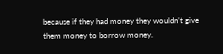because if they had money they wouldn’t give them money to borrow money.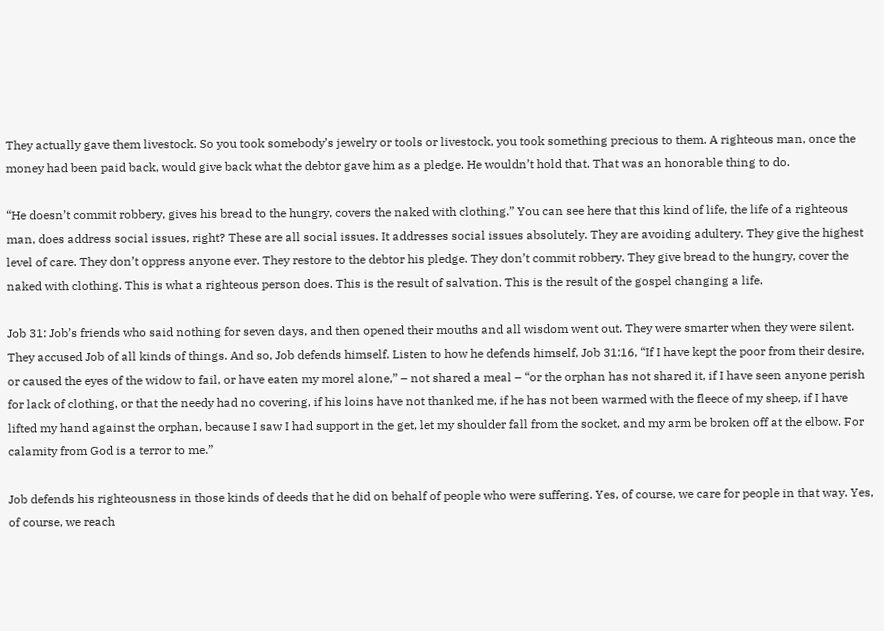They actually gave them livestock. So you took somebody’s jewelry or tools or livestock, you took something precious to them. A righteous man, once the money had been paid back, would give back what the debtor gave him as a pledge. He wouldn’t hold that. That was an honorable thing to do.

“He doesn’t commit robbery, gives his bread to the hungry, covers the naked with clothing.” You can see here that this kind of life, the life of a righteous man, does address social issues, right? These are all social issues. It addresses social issues absolutely. They are avoiding adultery. They give the highest level of care. They don’t oppress anyone ever. They restore to the debtor his pledge. They don’t commit robbery. They give bread to the hungry, cover the naked with clothing. This is what a righteous person does. This is the result of salvation. This is the result of the gospel changing a life.

Job 31: Job’s friends who said nothing for seven days, and then opened their mouths and all wisdom went out. They were smarter when they were silent. They accused Job of all kinds of things. And so, Job defends himself. Listen to how he defends himself, Job 31:16, “If I have kept the poor from their desire, or caused the eyes of the widow to fail, or have eaten my morel alone,” – not shared a meal – “or the orphan has not shared it, if I have seen anyone perish for lack of clothing, or that the needy had no covering, if his loins have not thanked me, if he has not been warmed with the fleece of my sheep, if I have lifted my hand against the orphan, because I saw I had support in the get, let my shoulder fall from the socket, and my arm be broken off at the elbow. For calamity from God is a terror to me.”

Job defends his righteousness in those kinds of deeds that he did on behalf of people who were suffering. Yes, of course, we care for people in that way. Yes, of course, we reach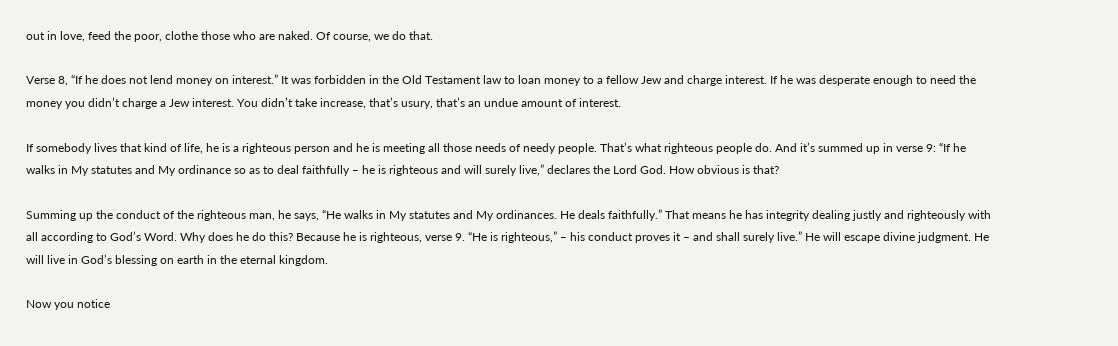out in love, feed the poor, clothe those who are naked. Of course, we do that.

Verse 8, “If he does not lend money on interest.” It was forbidden in the Old Testament law to loan money to a fellow Jew and charge interest. If he was desperate enough to need the money you didn’t charge a Jew interest. You didn’t take increase, that’s usury, that’s an undue amount of interest.

If somebody lives that kind of life, he is a righteous person and he is meeting all those needs of needy people. That’s what righteous people do. And it’s summed up in verse 9: “If he walks in My statutes and My ordinance so as to deal faithfully – he is righteous and will surely live,” declares the Lord God. How obvious is that?

Summing up the conduct of the righteous man, he says, “He walks in My statutes and My ordinances. He deals faithfully.” That means he has integrity dealing justly and righteously with all according to God’s Word. Why does he do this? Because he is righteous, verse 9. “He is righteous,” – his conduct proves it – and shall surely live.” He will escape divine judgment. He will live in God’s blessing on earth in the eternal kingdom.

Now you notice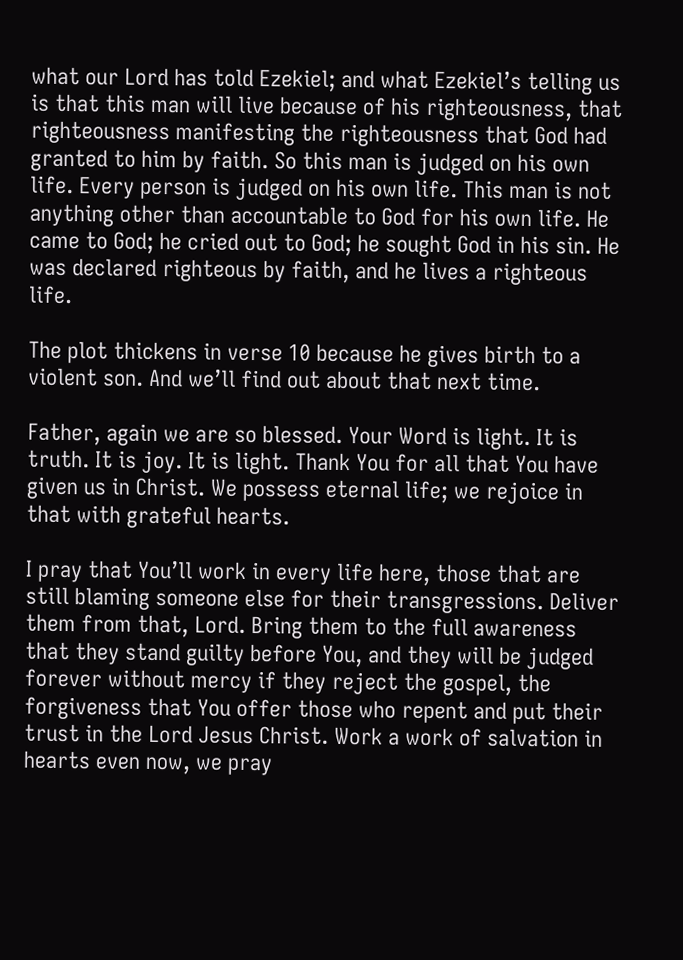what our Lord has told Ezekiel; and what Ezekiel’s telling us is that this man will live because of his righteousness, that righteousness manifesting the righteousness that God had granted to him by faith. So this man is judged on his own life. Every person is judged on his own life. This man is not anything other than accountable to God for his own life. He came to God; he cried out to God; he sought God in his sin. He was declared righteous by faith, and he lives a righteous life.

The plot thickens in verse 10 because he gives birth to a violent son. And we’ll find out about that next time.

Father, again we are so blessed. Your Word is light. It is truth. It is joy. It is light. Thank You for all that You have given us in Christ. We possess eternal life; we rejoice in that with grateful hearts.

I pray that You’ll work in every life here, those that are still blaming someone else for their transgressions. Deliver them from that, Lord. Bring them to the full awareness that they stand guilty before You, and they will be judged forever without mercy if they reject the gospel, the forgiveness that You offer those who repent and put their trust in the Lord Jesus Christ. Work a work of salvation in hearts even now, we pray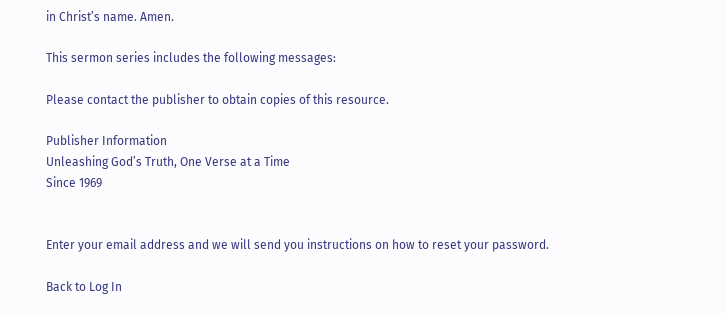in Christ’s name. Amen.

This sermon series includes the following messages:

Please contact the publisher to obtain copies of this resource.

Publisher Information
Unleashing God’s Truth, One Verse at a Time
Since 1969


Enter your email address and we will send you instructions on how to reset your password.

Back to Log In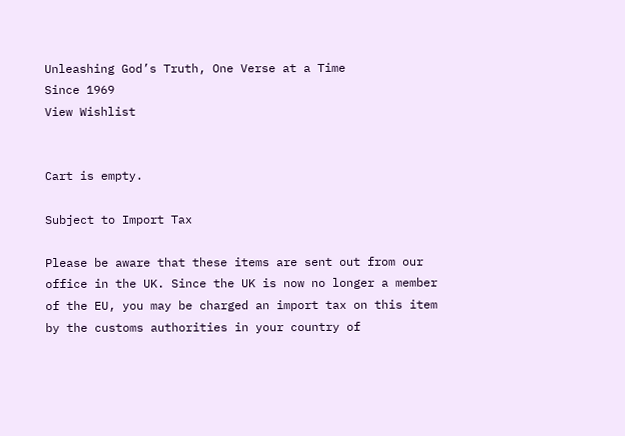Unleashing God’s Truth, One Verse at a Time
Since 1969
View Wishlist


Cart is empty.

Subject to Import Tax

Please be aware that these items are sent out from our office in the UK. Since the UK is now no longer a member of the EU, you may be charged an import tax on this item by the customs authorities in your country of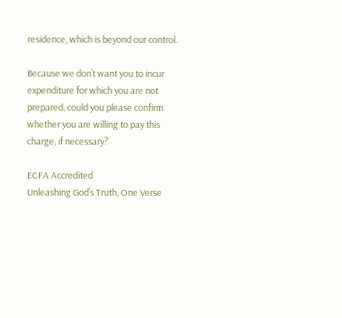residence, which is beyond our control.

Because we don’t want you to incur expenditure for which you are not prepared, could you please confirm whether you are willing to pay this charge, if necessary?

ECFA Accredited
Unleashing God’s Truth, One Verse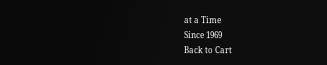at a Time
Since 1969
Back to Cart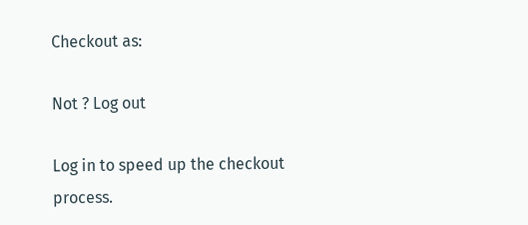Checkout as:

Not ? Log out

Log in to speed up the checkout process.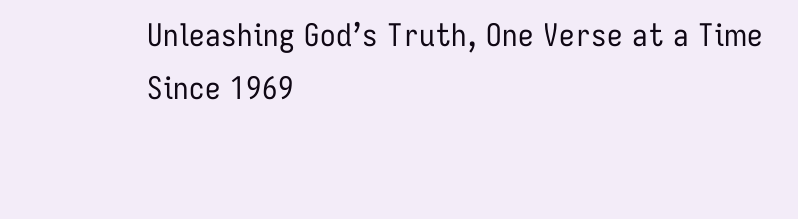Unleashing God’s Truth, One Verse at a Time
Since 1969